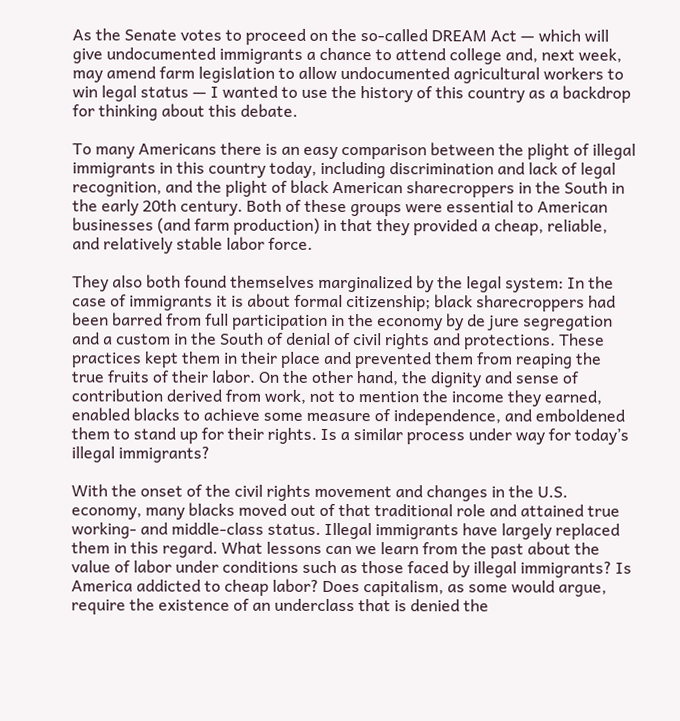As the Senate votes to proceed on the so-called DREAM Act — which will give undocumented immigrants a chance to attend college and, next week, may amend farm legislation to allow undocumented agricultural workers to win legal status — I wanted to use the history of this country as a backdrop for thinking about this debate.

To many Americans there is an easy comparison between the plight of illegal immigrants in this country today, including discrimination and lack of legal recognition, and the plight of black American sharecroppers in the South in the early 20th century. Both of these groups were essential to American businesses (and farm production) in that they provided a cheap, reliable, and relatively stable labor force.

They also both found themselves marginalized by the legal system: In the case of immigrants it is about formal citizenship; black sharecroppers had been barred from full participation in the economy by de jure segregation and a custom in the South of denial of civil rights and protections. These practices kept them in their place and prevented them from reaping the true fruits of their labor. On the other hand, the dignity and sense of contribution derived from work, not to mention the income they earned, enabled blacks to achieve some measure of independence, and emboldened them to stand up for their rights. Is a similar process under way for today’s illegal immigrants?

With the onset of the civil rights movement and changes in the U.S. economy, many blacks moved out of that traditional role and attained true working- and middle-class status. Illegal immigrants have largely replaced them in this regard. What lessons can we learn from the past about the value of labor under conditions such as those faced by illegal immigrants? Is America addicted to cheap labor? Does capitalism, as some would argue, require the existence of an underclass that is denied the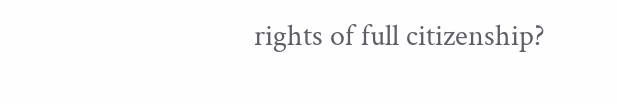rights of full citizenship?